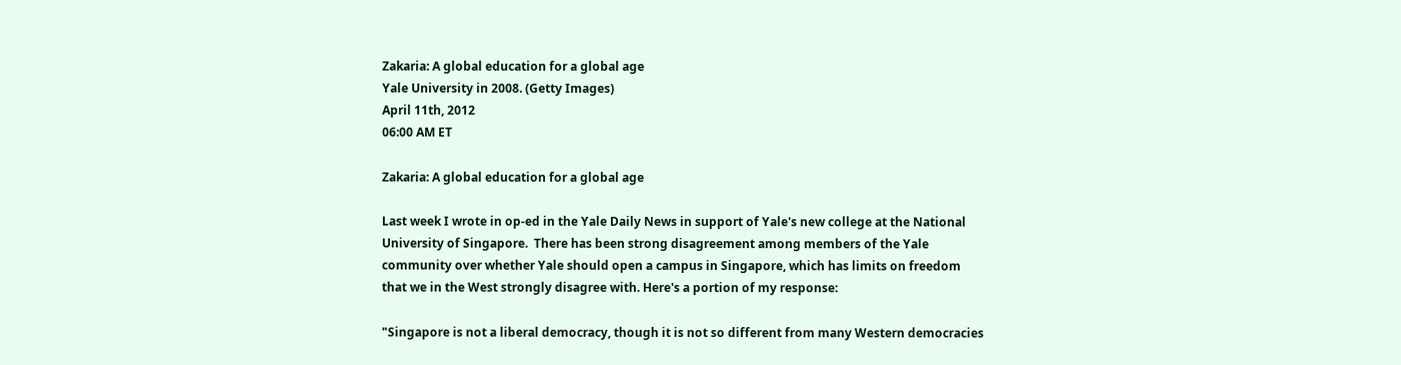Zakaria: A global education for a global age
Yale University in 2008. (Getty Images)
April 11th, 2012
06:00 AM ET

Zakaria: A global education for a global age

Last week I wrote in op-ed in the Yale Daily News in support of Yale's new college at the National University of Singapore.  There has been strong disagreement among members of the Yale community over whether Yale should open a campus in Singapore, which has limits on freedom that we in the West strongly disagree with. Here's a portion of my response:

"Singapore is not a liberal democracy, though it is not so different from many Western democracies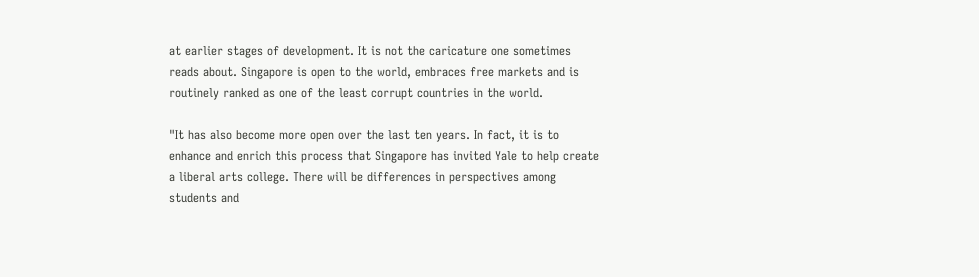at earlier stages of development. It is not the caricature one sometimes reads about. Singapore is open to the world, embraces free markets and is routinely ranked as one of the least corrupt countries in the world.

"It has also become more open over the last ten years. In fact, it is to enhance and enrich this process that Singapore has invited Yale to help create a liberal arts college. There will be differences in perspectives among students and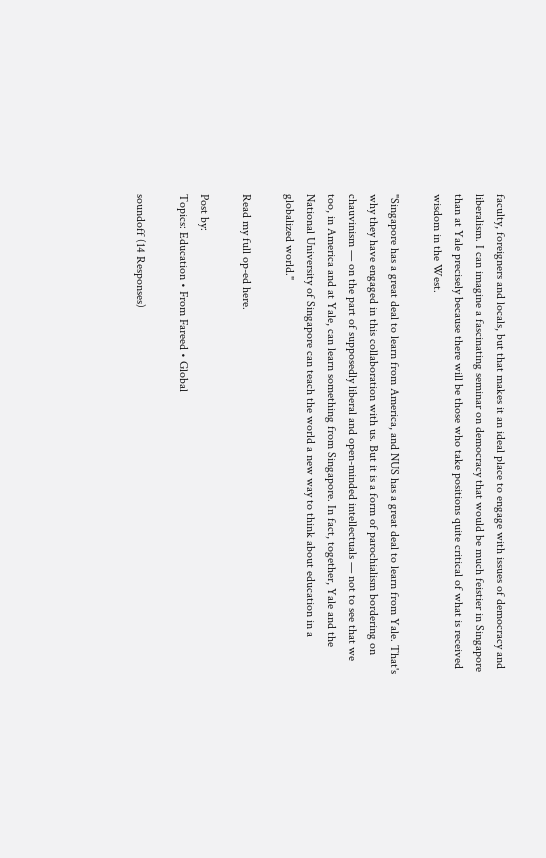faculty, foreigners and locals, but that makes it an ideal place to engage with issues of democracy and liberalism. I can imagine a fascinating seminar on democracy that would be much feistier in Singapore than at Yale precisely because there will be those who take positions quite critical of what is received wisdom in the West.

"Singapore has a great deal to learn from America, and NUS has a great deal to learn from Yale. That's why they have engaged in this collaboration with us. But it is a form of parochialism bordering on chauvinism — on the part of supposedly liberal and open-minded intellectuals — not to see that we too, in America and at Yale, can learn something from Singapore. In fact, together, Yale and the National University of Singapore can teach the world a new way to think about education in a globalized world."

Read my full op-ed here.

Post by:
Topics: Education • From Fareed • Global

soundoff (14 Responses)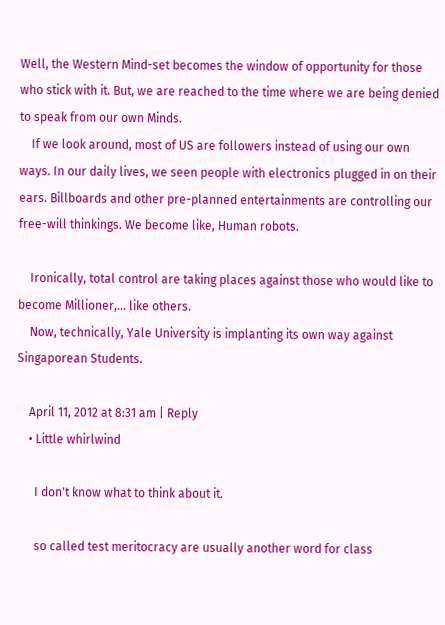Well, the Western Mind-set becomes the window of opportunity for those who stick with it. But, we are reached to the time where we are being denied to speak from our own Minds.
    If we look around, most of US are followers instead of using our own ways. In our daily lives, we seen people with electronics plugged in on their ears. Billboards and other pre-planned entertainments are controlling our free-will thinkings. We become like, Human robots.

    Ironically, total control are taking places against those who would like to become Millioner,... like others.
    Now, technically, Yale University is implanting its own way against Singaporean Students.

    April 11, 2012 at 8:31 am | Reply
    • Little whirlwind

      I don't know what to think about it.

      so called test meritocracy are usually another word for class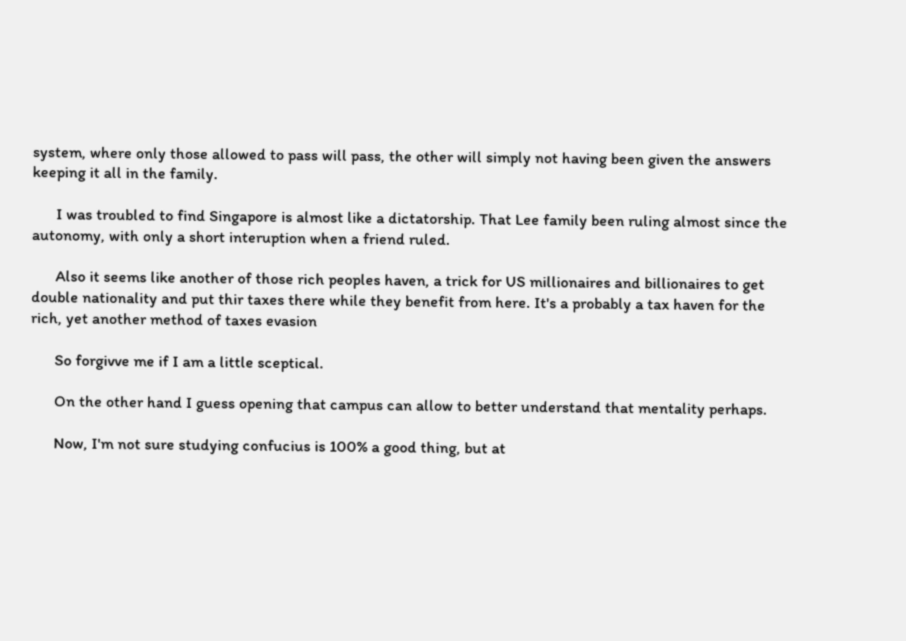system, where only those allowed to pass will pass, the other will simply not having been given the answers keeping it all in the family.

      I was troubled to find Singapore is almost like a dictatorship. That Lee family been ruling almost since the autonomy, with only a short interuption when a friend ruled.

      Also it seems like another of those rich peoples haven, a trick for US millionaires and billionaires to get double nationality and put thir taxes there while they benefit from here. It's a probably a tax haven for the rich, yet another method of taxes evasion

      So forgivve me if I am a little sceptical.

      On the other hand I guess opening that campus can allow to better understand that mentality perhaps.

      Now, I'm not sure studying confucius is 100% a good thing, but at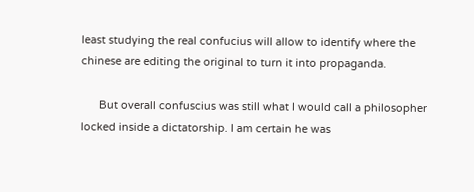least studying the real confucius will allow to identify where the chinese are editing the original to turn it into propaganda.

      But overall confuscius was still what I would call a philosopher locked inside a dictatorship. I am certain he was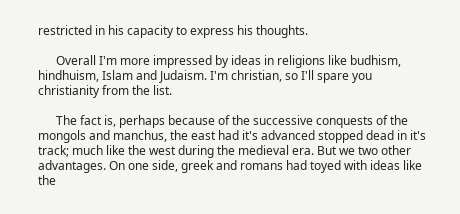restricted in his capacity to express his thoughts.

      Overall I'm more impressed by ideas in religions like budhism, hindhuism, Islam and Judaism. I'm christian, so I'll spare you christianity from the list.

      The fact is, perhaps because of the successive conquests of the mongols and manchus, the east had it's advanced stopped dead in it's track; much like the west during the medieval era. But we two other advantages. On one side, greek and romans had toyed with ideas like the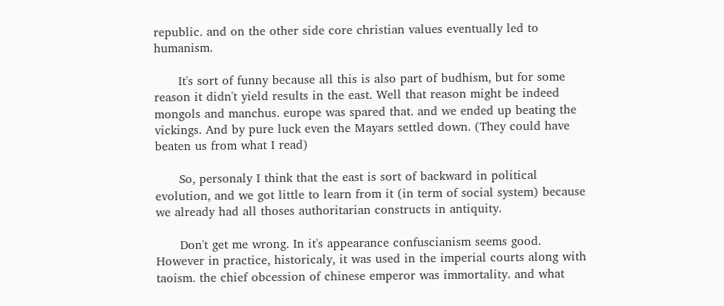republic. and on the other side core christian values eventually led to humanism.

      It's sort of funny because all this is also part of budhism, but for some reason it didn't yield results in the east. Well that reason might be indeed mongols and manchus. europe was spared that. and we ended up beating the vickings. And by pure luck even the Mayars settled down. (They could have beaten us from what I read)

      So, personaly I think that the east is sort of backward in political evolution, and we got little to learn from it (in term of social system) because we already had all thoses authoritarian constructs in antiquity.

      Don't get me wrong. In it's appearance confuscianism seems good. However in practice, historicaly, it was used in the imperial courts along with taoism. the chief obcession of chinese emperor was immortality. and what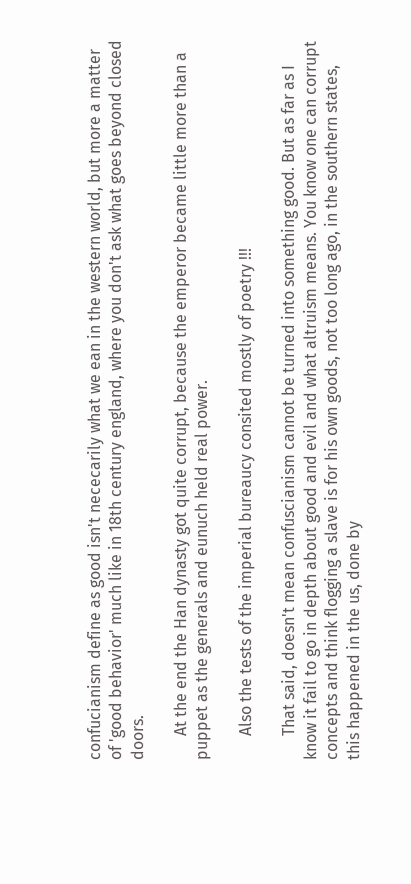confucianism define as good isn't nececarily what we ean in the western world, but more a matter of 'good behavior' much like in 18th century england, where you don't ask what goes beyond closed doors.

      At the end the Han dynasty got quite corrupt, because the emperor became little more than a puppet as the generals and eunuch held real power.

      Also the tests of the imperial bureaucy consited mostly of poetry !!!

      That said, doesn't mean confuscianism cannot be turned into something good. But as far as I know it fail to go in depth about good and evil and what altruism means. You know one can corrupt concepts and think flogging a slave is for his own goods, not too long ago, in the southern states, this happened in the us, done by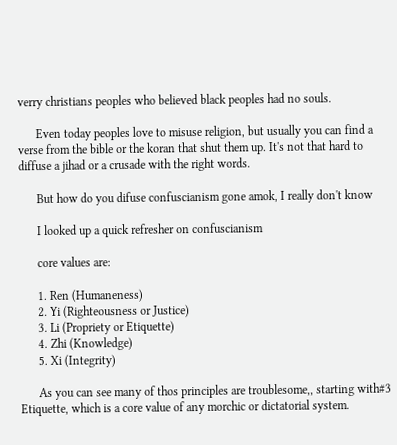verry christians peoples who believed black peoples had no souls.

      Even today peoples love to misuse religion, but usually you can find a verse from the bible or the koran that shut them up. It's not that hard to diffuse a jihad or a crusade with the right words.

      But how do you difuse confuscianism gone amok, I really don't know

      I looked up a quick refresher on confuscianism

      core values are:

      1. Ren (Humaneness)
      2. Yi (Righteousness or Justice)
      3. Li (Propriety or Etiquette)
      4. Zhi (Knowledge)
      5. Xi (Integrity)

      As you can see many of thos principles are troublesome,, starting with#3 Etiquette, which is a core value of any morchic or dictatorial system.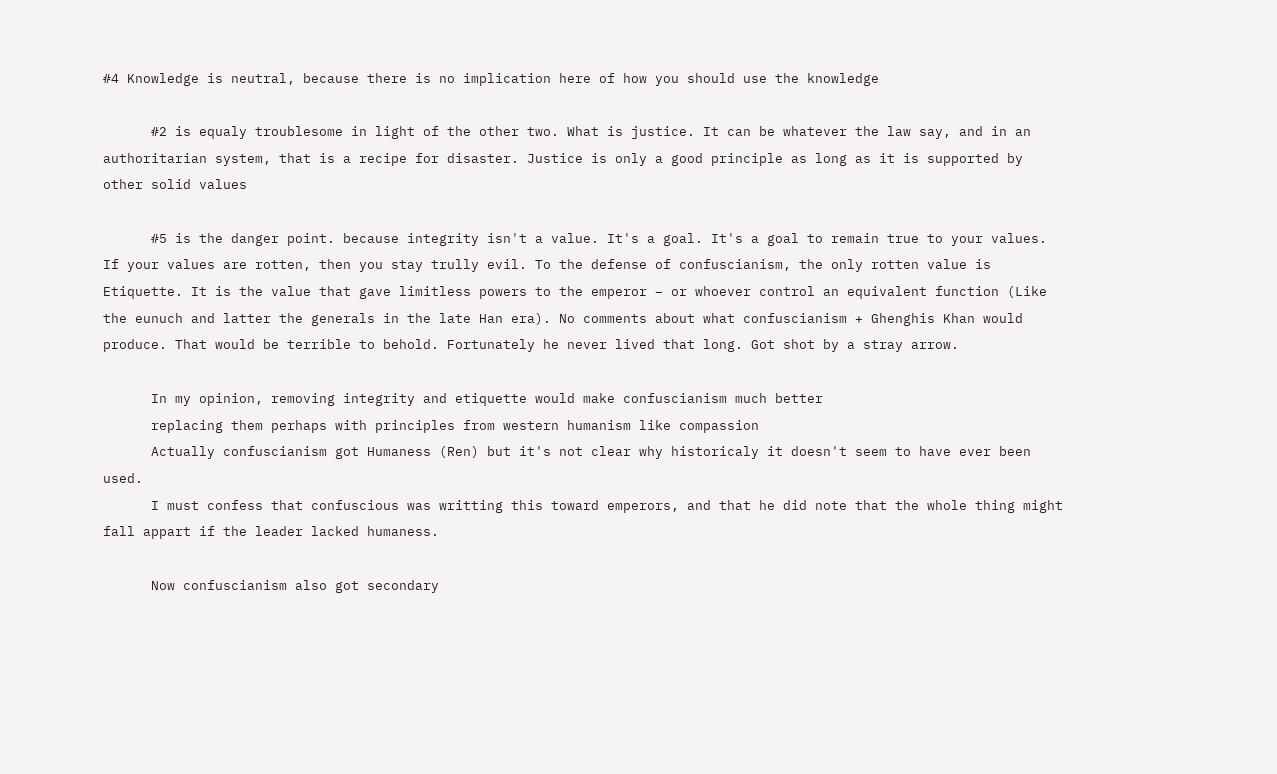#4 Knowledge is neutral, because there is no implication here of how you should use the knowledge

      #2 is equaly troublesome in light of the other two. What is justice. It can be whatever the law say, and in an authoritarian system, that is a recipe for disaster. Justice is only a good principle as long as it is supported by other solid values

      #5 is the danger point. because integrity isn't a value. It's a goal. It's a goal to remain true to your values. If your values are rotten, then you stay trully evil. To the defense of confuscianism, the only rotten value is Etiquette. It is the value that gave limitless powers to the emperor – or whoever control an equivalent function (Like the eunuch and latter the generals in the late Han era). No comments about what confuscianism + Ghenghis Khan would produce. That would be terrible to behold. Fortunately he never lived that long. Got shot by a stray arrow.

      In my opinion, removing integrity and etiquette would make confuscianism much better
      replacing them perhaps with principles from western humanism like compassion
      Actually confuscianism got Humaness (Ren) but it's not clear why historicaly it doesn't seem to have ever been used.
      I must confess that confuscious was writting this toward emperors, and that he did note that the whole thing might fall appart if the leader lacked humaness.

      Now confuscianism also got secondary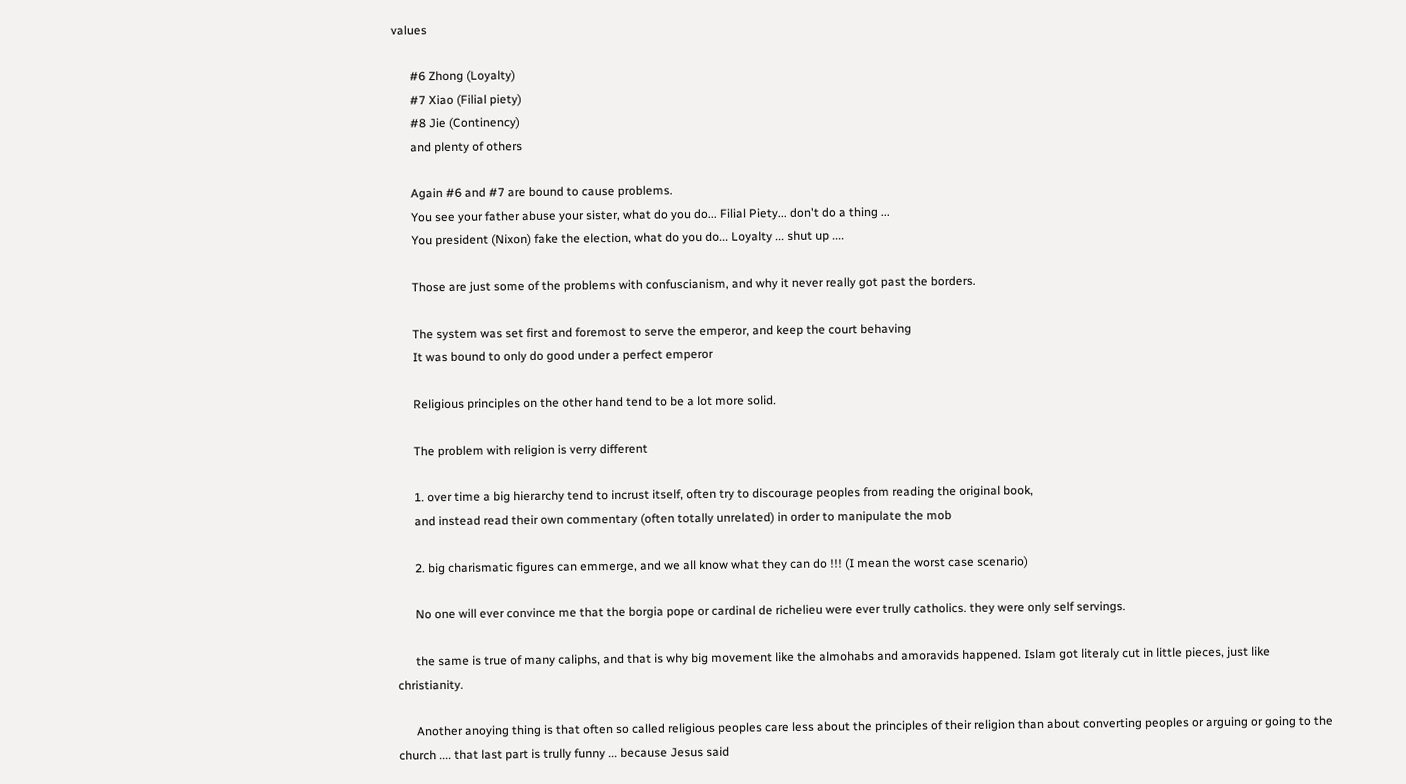values

      #6 Zhong (Loyalty)
      #7 Xiao (Filial piety)
      #8 Jie (Continency)
      and plenty of others

      Again #6 and #7 are bound to cause problems.
      You see your father abuse your sister, what do you do... Filial Piety... don't do a thing ...
      You president (Nixon) fake the election, what do you do... Loyalty ... shut up ....

      Those are just some of the problems with confuscianism, and why it never really got past the borders.

      The system was set first and foremost to serve the emperor, and keep the court behaving
      It was bound to only do good under a perfect emperor

      Religious principles on the other hand tend to be a lot more solid.

      The problem with religion is verry different

      1. over time a big hierarchy tend to incrust itself, often try to discourage peoples from reading the original book,
      and instead read their own commentary (often totally unrelated) in order to manipulate the mob

      2. big charismatic figures can emmerge, and we all know what they can do !!! (I mean the worst case scenario)

      No one will ever convince me that the borgia pope or cardinal de richelieu were ever trully catholics. they were only self servings.

      the same is true of many caliphs, and that is why big movement like the almohabs and amoravids happened. Islam got literaly cut in little pieces, just like christianity.

      Another anoying thing is that often so called religious peoples care less about the principles of their religion than about converting peoples or arguing or going to the church .... that last part is trully funny ... because Jesus said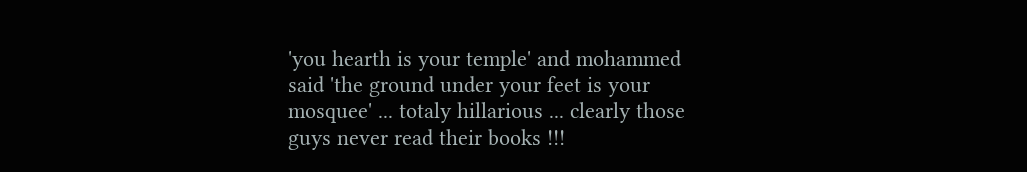'you hearth is your temple' and mohammed said 'the ground under your feet is your mosquee' ... totaly hillarious ... clearly those guys never read their books !!!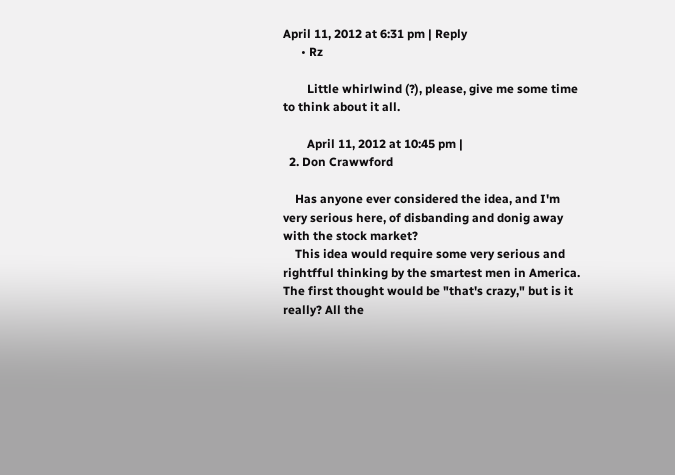April 11, 2012 at 6:31 pm | Reply
      • Rz

        Little whirlwind (?), please, give me some time to think about it all.

        April 11, 2012 at 10:45 pm |
  2. Don Crawwford

    Has anyone ever considered the idea, and I'm very serious here, of disbanding and donig away with the stock market?
    This idea would require some very serious and rightfful thinking by the smartest men in America. The first thought would be "that's crazy," but is it really? All the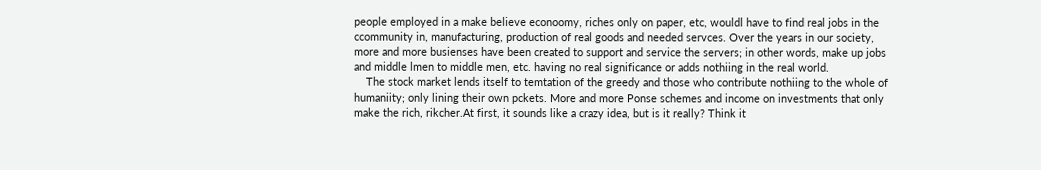people employed in a make believe econoomy, riches only on paper, etc, wouldl have to find real jobs in the ccommunity in, manufacturing, production of real goods and needed servces. Over the years in our society, more and more busienses have been created to support and service the servers; in other words, make up jobs and middle lmen to middle men, etc. having no real significance or adds nothiing in the real world.
    The stock market lends itself to temtation of the greedy and those who contribute nothiing to the whole of humaniity; only lining their own pckets. More and more Ponse schemes and income on investments that only make the rich, rikcher.At first, it sounds like a crazy idea, but is it really? Think it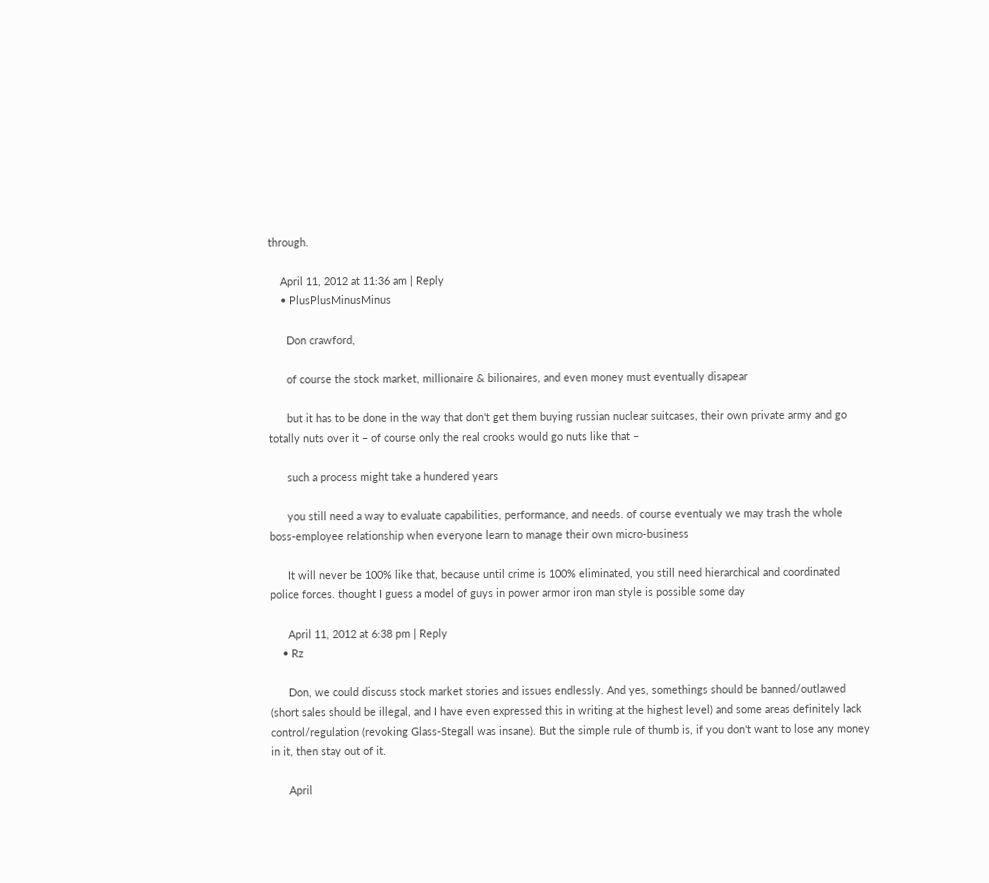through.

    April 11, 2012 at 11:36 am | Reply
    • PlusPlusMinusMinus

      Don crawford,

      of course the stock market, millionaire & bilionaires, and even money must eventually disapear

      but it has to be done in the way that don't get them buying russian nuclear suitcases, their own private army and go totally nuts over it – of course only the real crooks would go nuts like that –

      such a process might take a hundered years

      you still need a way to evaluate capabilities, performance, and needs. of course eventualy we may trash the whole boss-employee relationship when everyone learn to manage their own micro-business

      It will never be 100% like that, because until crime is 100% eliminated, you still need hierarchical and coordinated police forces. thought I guess a model of guys in power armor iron man style is possible some day

      April 11, 2012 at 6:38 pm | Reply
    • Rz

      Don, we could discuss stock market stories and issues endlessly. And yes, somethings should be banned/outlawed (short sales should be illegal, and I have even expressed this in writing at the highest level) and some areas definitely lack control/regulation (revoking Glass-Stegall was insane). But the simple rule of thumb is, if you don't want to lose any money in it, then stay out of it.

      April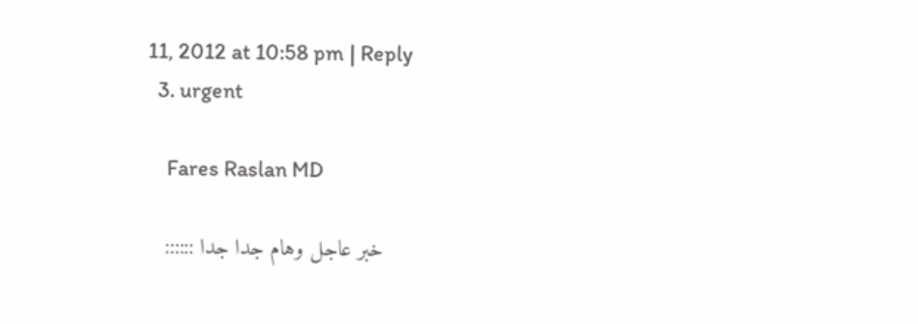11, 2012 at 10:58 pm | Reply
  3. urgent

    Fares Raslan MD

    خبر عاجل وهام جدا جدا ::::::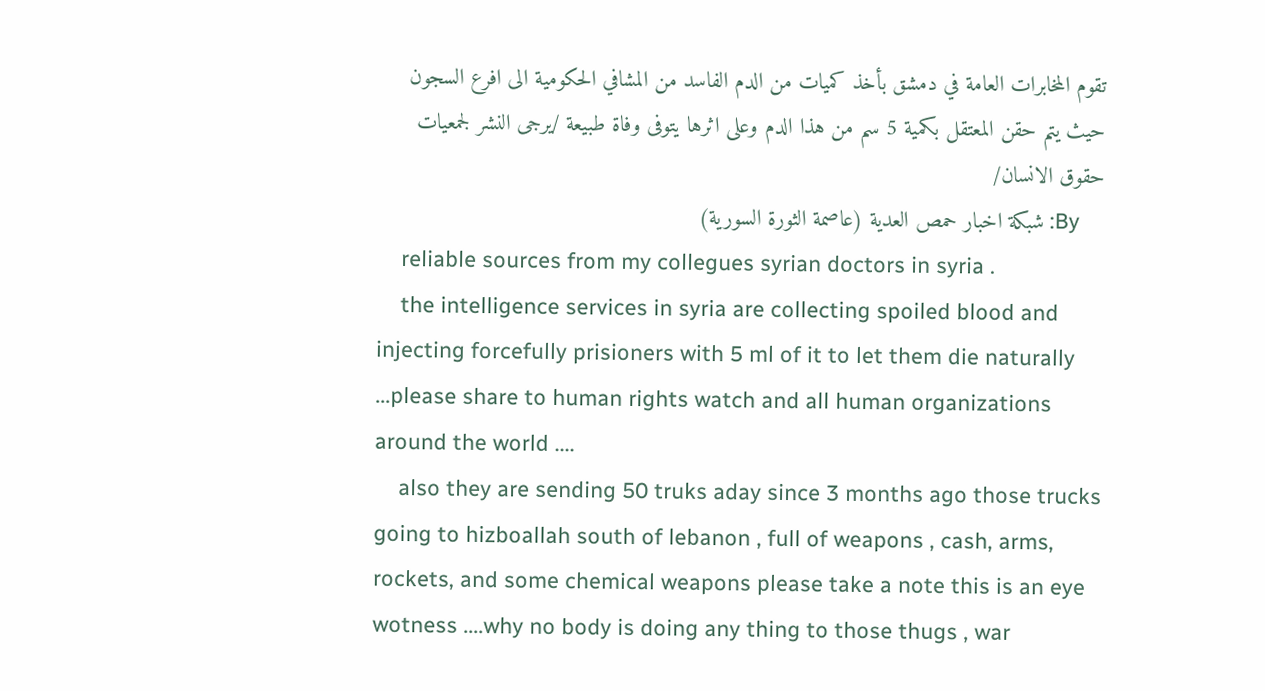تقوم المخابرات العامة في دمشق بأخذ كميات من الدم الفاسد من المشافي الحكومية الى افرع السجون حيث يتم حقن المعتقل بكمية 5 سم من هذا الدم وعلى اثرها يتوفى وفاة طبيعة /يرجى النشر لجمعيات حقوق الانسان/
    By: شبكة اخبار حمص العدية (عاصمة الثورة السورية)
    reliable sources from my collegues syrian doctors in syria .
    the intelligence services in syria are collecting spoiled blood and injecting forcefully prisioners with 5 ml of it to let them die naturally ...please share to human rights watch and all human organizations around the world ....
    also they are sending 50 truks aday since 3 months ago those trucks going to hizboallah south of lebanon , full of weapons , cash, arms, rockets, and some chemical weapons please take a note this is an eye wotness ....why no body is doing any thing to those thugs , war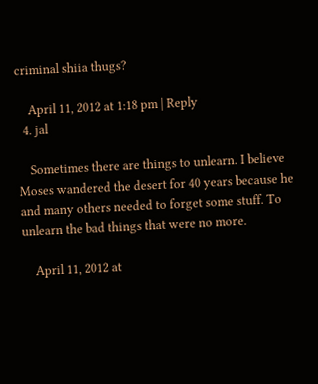criminal shiia thugs?

    April 11, 2012 at 1:18 pm | Reply
  4. jal

    Sometimes there are things to unlearn. I believe Moses wandered the desert for 40 years because he and many others needed to forget some stuff. To unlearn the bad things that were no more.

    April 11, 2012 at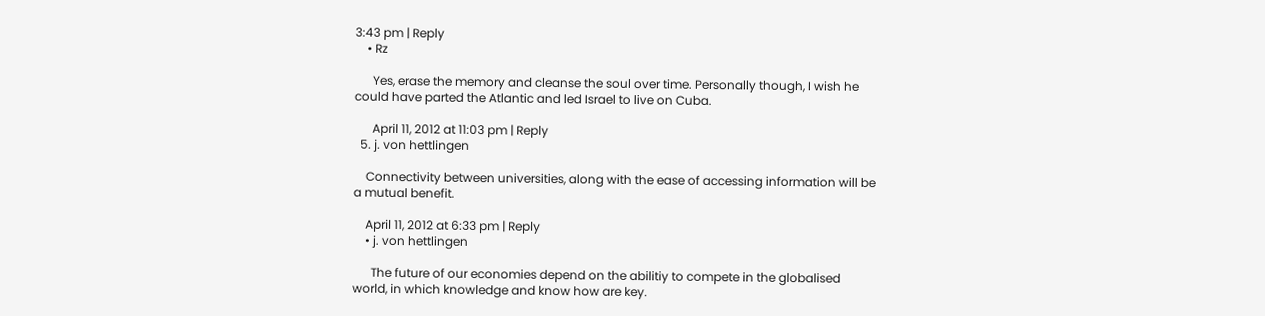3:43 pm | Reply
    • Rz

      Yes, erase the memory and cleanse the soul over time. Personally though, I wish he could have parted the Atlantic and led Israel to live on Cuba.

      April 11, 2012 at 11:03 pm | Reply
  5. j. von hettlingen

    Connectivity between universities, along with the ease of accessing information will be a mutual benefit.

    April 11, 2012 at 6:33 pm | Reply
    • j. von hettlingen

      The future of our economies depend on the abilitiy to compete in the globalised world, in which knowledge and know how are key.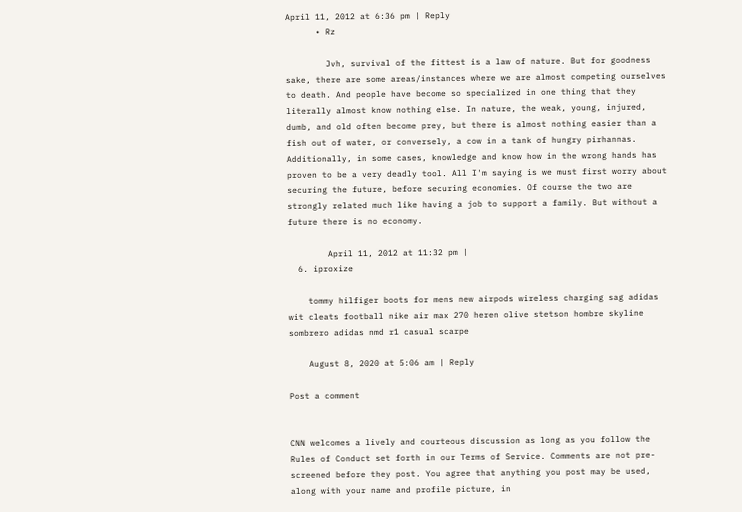April 11, 2012 at 6:36 pm | Reply
      • Rz

        Jvh, survival of the fittest is a law of nature. But for goodness sake, there are some areas/instances where we are almost competing ourselves to death. And people have become so specialized in one thing that they literally almost know nothing else. In nature, the weak, young, injured, dumb, and old often become prey, but there is almost nothing easier than a fish out of water, or conversely, a cow in a tank of hungry pirhannas. Additionally, in some cases, knowledge and know how in the wrong hands has proven to be a very deadly tool. All I'm saying is we must first worry about securing the future, before securing economies. Of course the two are strongly related much like having a job to support a family. But without a future there is no economy.

        April 11, 2012 at 11:32 pm |
  6. iproxize

    tommy hilfiger boots for mens new airpods wireless charging sag adidas wit cleats football nike air max 270 heren olive stetson hombre skyline sombrero adidas nmd r1 casual scarpe

    August 8, 2020 at 5:06 am | Reply

Post a comment


CNN welcomes a lively and courteous discussion as long as you follow the Rules of Conduct set forth in our Terms of Service. Comments are not pre-screened before they post. You agree that anything you post may be used, along with your name and profile picture, in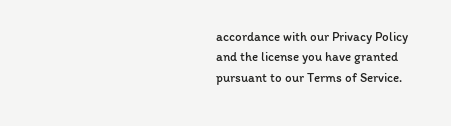accordance with our Privacy Policy and the license you have granted pursuant to our Terms of Service.